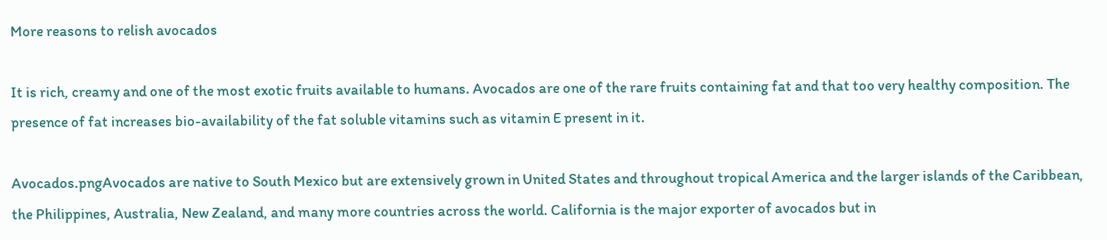More reasons to relish avocados

It is rich, creamy and one of the most exotic fruits available to humans. Avocados are one of the rare fruits containing fat and that too very healthy composition. The presence of fat increases bio-availability of the fat soluble vitamins such as vitamin E present in it.

Avocados.pngAvocados are native to South Mexico but are extensively grown in United States and throughout tropical America and the larger islands of the Caribbean, the Philippines, Australia, New Zealand, and many more countries across the world. California is the major exporter of avocados but in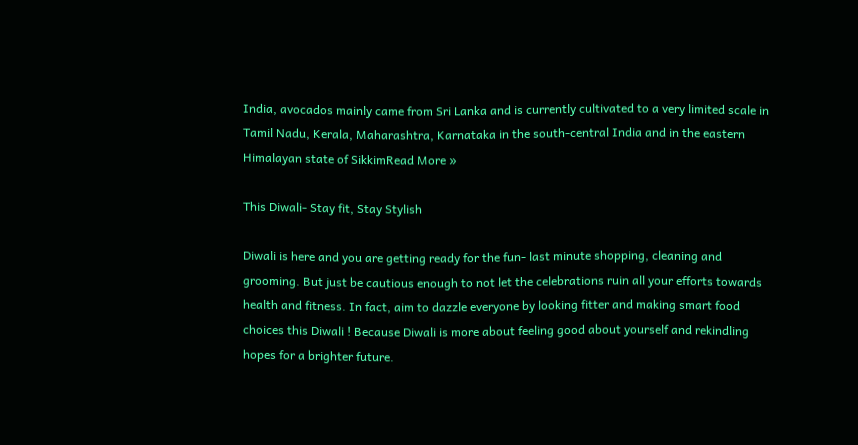India, avocados mainly came from Sri Lanka and is currently cultivated to a very limited scale in Tamil Nadu, Kerala, Maharashtra, Karnataka in the south-central India and in the eastern Himalayan state of SikkimRead More »

This Diwali- Stay fit, Stay Stylish

Diwali is here and you are getting ready for the fun- last minute shopping, cleaning and grooming. But just be cautious enough to not let the celebrations ruin all your efforts towards health and fitness. In fact, aim to dazzle everyone by looking fitter and making smart food choices this Diwali ! Because Diwali is more about feeling good about yourself and rekindling hopes for a brighter future.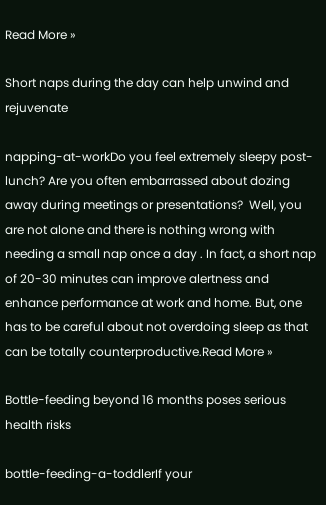Read More »

Short naps during the day can help unwind and rejuvenate

napping-at-workDo you feel extremely sleepy post-lunch? Are you often embarrassed about dozing away during meetings or presentations?  Well, you are not alone and there is nothing wrong with needing a small nap once a day . In fact, a short nap of 20-30 minutes can improve alertness and enhance performance at work and home. But, one has to be careful about not overdoing sleep as that can be totally counterproductive.Read More »

Bottle-feeding beyond 16 months poses serious health risks

bottle-feeding-a-toddlerIf your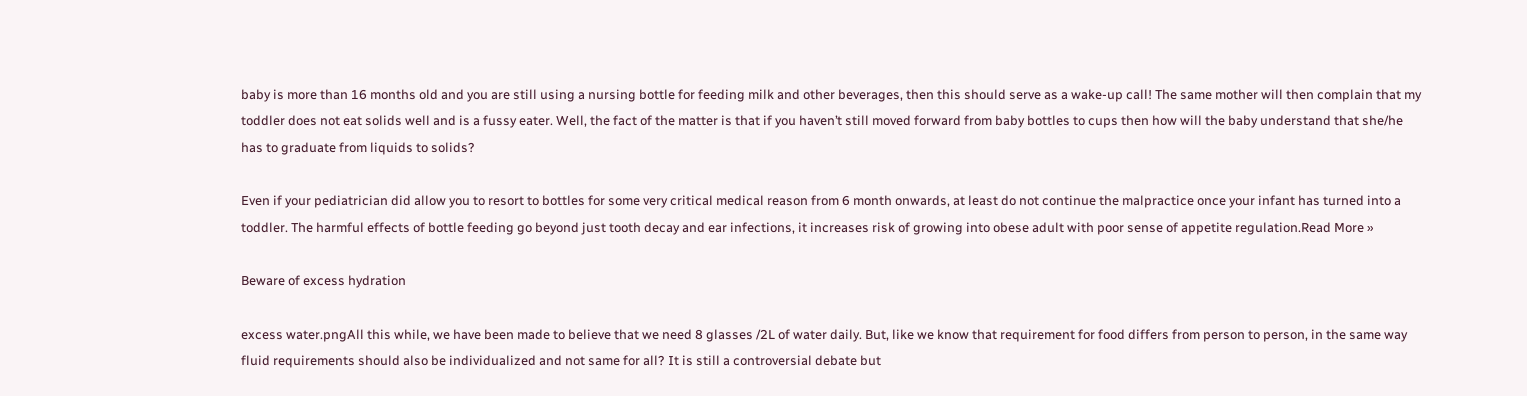baby is more than 16 months old and you are still using a nursing bottle for feeding milk and other beverages, then this should serve as a wake-up call! The same mother will then complain that my toddler does not eat solids well and is a fussy eater. Well, the fact of the matter is that if you haven’t still moved forward from baby bottles to cups then how will the baby understand that she/he has to graduate from liquids to solids?

Even if your pediatrician did allow you to resort to bottles for some very critical medical reason from 6 month onwards, at least do not continue the malpractice once your infant has turned into a toddler. The harmful effects of bottle feeding go beyond just tooth decay and ear infections, it increases risk of growing into obese adult with poor sense of appetite regulation.Read More »

Beware of excess hydration

excess water.pngAll this while, we have been made to believe that we need 8 glasses /2L of water daily. But, like we know that requirement for food differs from person to person, in the same way fluid requirements should also be individualized and not same for all? It is still a controversial debate but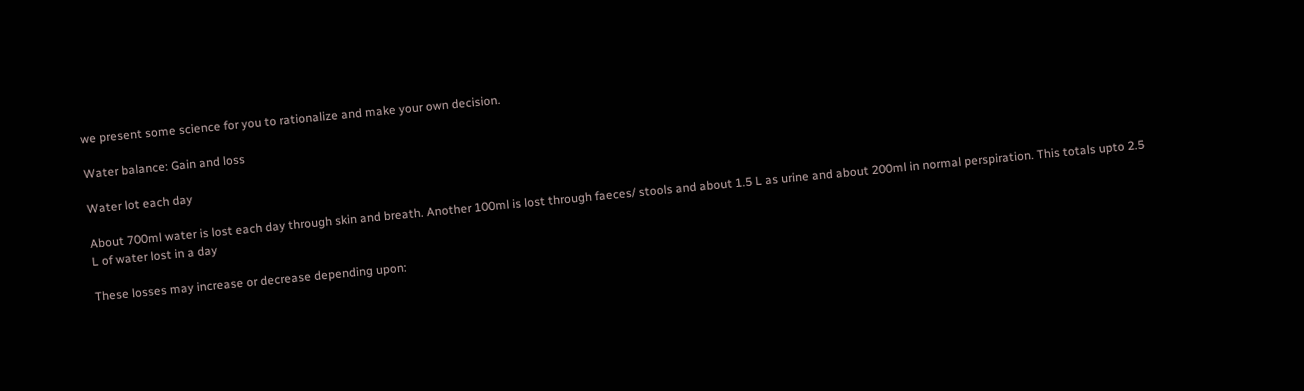we present some science for you to rationalize and make your own decision.

Water balance: Gain and loss

Water lot each day

About 700ml water is lost each day through skin and breath. Another 100ml is lost through faeces/ stools and about 1.5 L as urine and about 200ml in normal perspiration. This totals upto 2.5 L of water lost in a day

These losses may increase or decrease depending upon: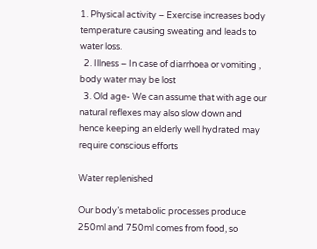1. Physical activity – Exercise increases body temperature causing sweating and leads to water loss.
  2. Illness – In case of diarrhoea or vomiting , body water may be lost
  3. Old age- We can assume that with age our natural reflexes may also slow down and hence keeping an elderly well hydrated may require conscious efforts

Water replenished

Our body’s metabolic processes produce 250ml and 750ml comes from food, so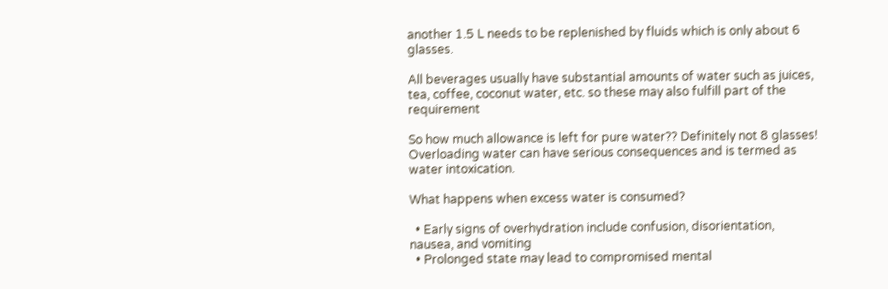another 1.5 L needs to be replenished by fluids which is only about 6 glasses.

All beverages usually have substantial amounts of water such as juices, tea, coffee, coconut water, etc. so these may also fulfill part of the requirement

So how much allowance is left for pure water?? Definitely not 8 glasses! Overloading water can have serious consequences and is termed as water intoxication.

What happens when excess water is consumed?

  • Early signs of overhydration include confusion, disorientation, nausea, and vomiting
  • Prolonged state may lead to compromised mental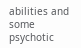abilities and some psychotic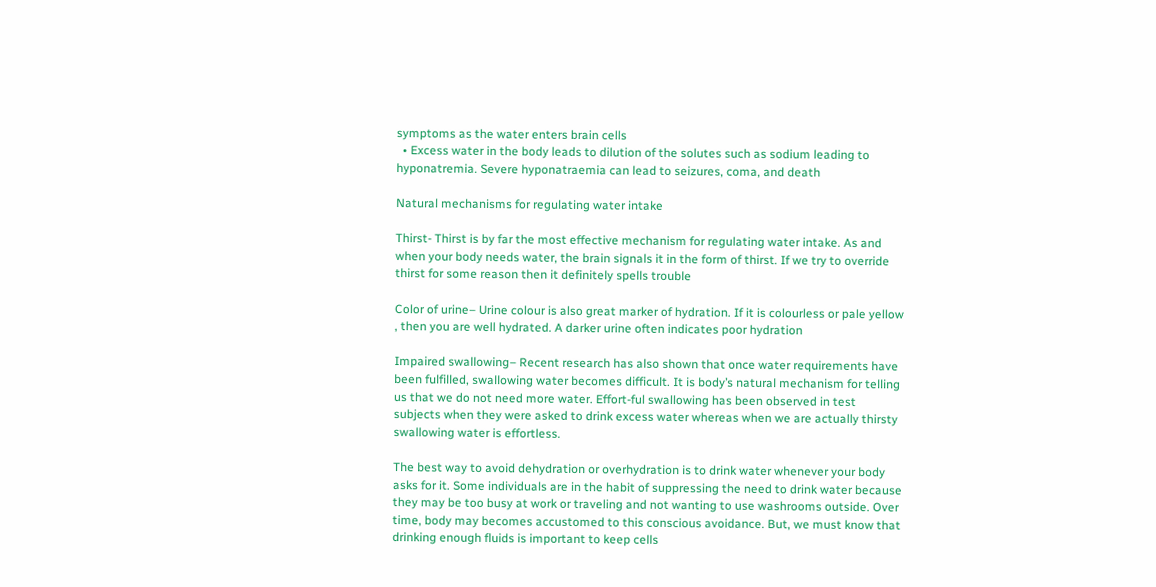symptoms as the water enters brain cells
  • Excess water in the body leads to dilution of the solutes such as sodium leading to hyponatremia. Severe hyponatraemia can lead to seizures, coma, and death

Natural mechanisms for regulating water intake

Thirst- Thirst is by far the most effective mechanism for regulating water intake. As and when your body needs water, the brain signals it in the form of thirst. If we try to override thirst for some reason then it definitely spells trouble

Color of urine– Urine colour is also great marker of hydration. If it is colourless or pale yellow , then you are well hydrated. A darker urine often indicates poor hydration

Impaired swallowing– Recent research has also shown that once water requirements have been fulfilled, swallowing water becomes difficult. It is body’s natural mechanism for telling us that we do not need more water. Effort-ful swallowing has been observed in test subjects when they were asked to drink excess water whereas when we are actually thirsty swallowing water is effortless.

The best way to avoid dehydration or overhydration is to drink water whenever your body asks for it. Some individuals are in the habit of suppressing the need to drink water because they may be too busy at work or traveling and not wanting to use washrooms outside. Over time, body may becomes accustomed to this conscious avoidance. But, we must know that drinking enough fluids is important to keep cells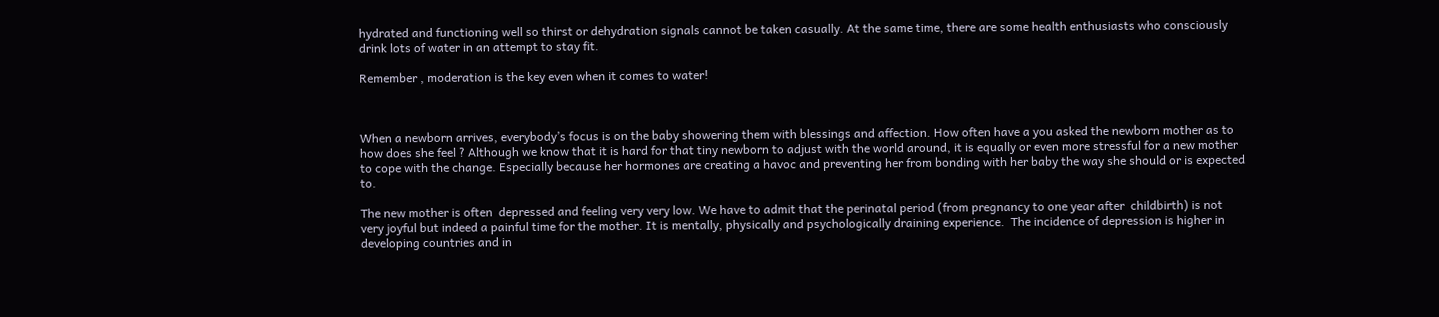hydrated and functioning well so thirst or dehydration signals cannot be taken casually. At the same time, there are some health enthusiasts who consciously drink lots of water in an attempt to stay fit.

Remember , moderation is the key even when it comes to water!



When a newborn arrives, everybody’s focus is on the baby showering them with blessings and affection. How often have a you asked the newborn mother as to how does she feel ? Although we know that it is hard for that tiny newborn to adjust with the world around, it is equally or even more stressful for a new mother to cope with the change. Especially because her hormones are creating a havoc and preventing her from bonding with her baby the way she should or is expected to.

The new mother is often  depressed and feeling very very low. We have to admit that the perinatal period (from pregnancy to one year after  childbirth) is not very joyful but indeed a painful time for the mother. It is mentally, physically and psychologically draining experience.  The incidence of depression is higher in developing countries and in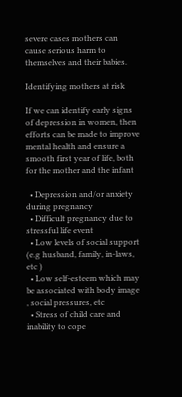severe cases mothers can cause serious harm to themselves and their babies.

Identifying mothers at risk

If we can identify early signs of depression in women, then efforts can be made to improve mental health and ensure a smooth first year of life, both for the mother and the infant

  • Depression and/or anxiety during pregnancy
  • Difficult pregnancy due to stressful life event
  • Low levels of social support (e.g husband, family, in-laws, etc )
  • Low self-esteem which may be associated with body image , social pressures, etc
  • Stress of child care and inability to cope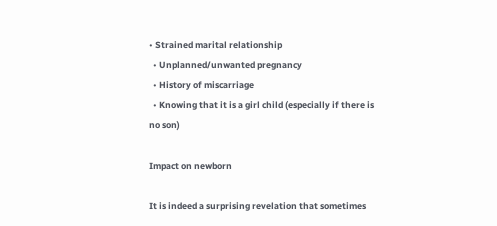• Strained marital relationship
  • Unplanned/unwanted pregnancy
  • History of miscarriage
  • Knowing that it is a girl child (especially if there is no son)

Impact on newborn

It is indeed a surprising revelation that sometimes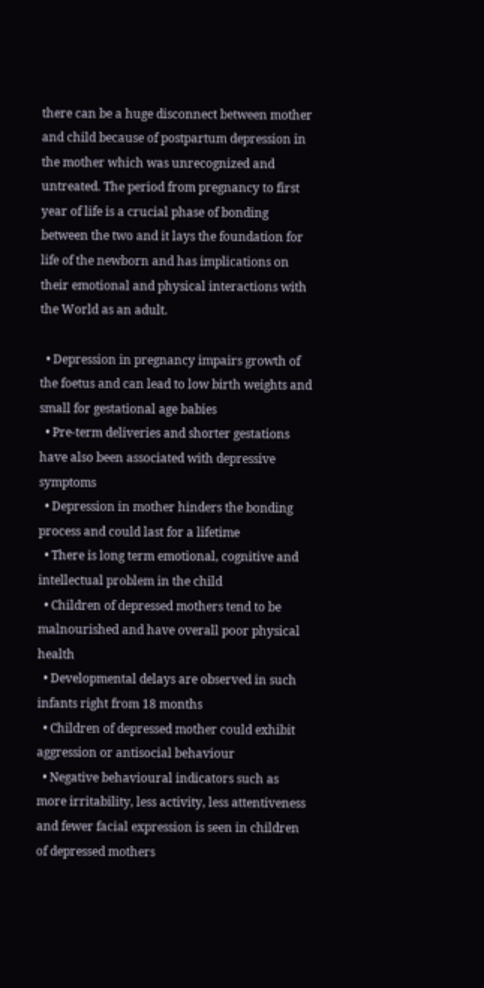there can be a huge disconnect between mother and child because of postpartum depression in the mother which was unrecognized and untreated. The period from pregnancy to first year of life is a crucial phase of bonding between the two and it lays the foundation for life of the newborn and has implications on their emotional and physical interactions with the World as an adult.

  • Depression in pregnancy impairs growth of the foetus and can lead to low birth weights and small for gestational age babies
  • Pre‐term deliveries and shorter gestations have also been associated with depressive symptoms
  • Depression in mother hinders the bonding process and could last for a lifetime
  • There is long term emotional, cognitive and intellectual problem in the child
  • Children of depressed mothers tend to be malnourished and have overall poor physical health
  • Developmental delays are observed in such infants right from 18 months
  • Children of depressed mother could exhibit aggression or antisocial behaviour
  • Negative behavioural indicators such as more irritability, less activity, less attentiveness and fewer facial expression is seen in children of depressed mothers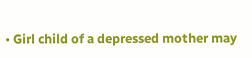• Girl child of a depressed mother may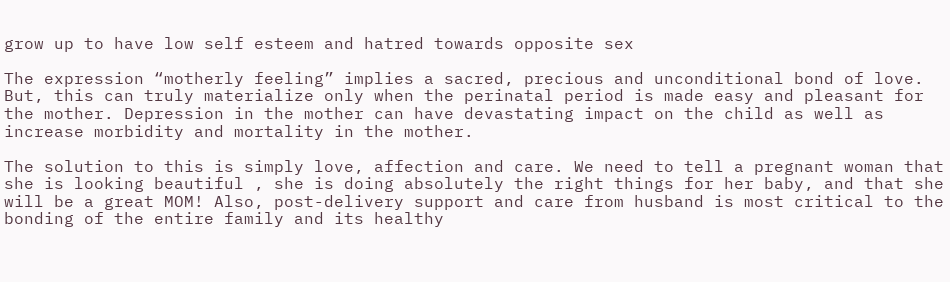grow up to have low self esteem and hatred towards opposite sex

The expression “motherly feeling” implies a sacred, precious and unconditional bond of love. But, this can truly materialize only when the perinatal period is made easy and pleasant for the mother. Depression in the mother can have devastating impact on the child as well as increase morbidity and mortality in the mother.

The solution to this is simply love, affection and care. We need to tell a pregnant woman that she is looking beautiful , she is doing absolutely the right things for her baby, and that she will be a great MOM! Also, post-delivery support and care from husband is most critical to the bonding of the entire family and its healthy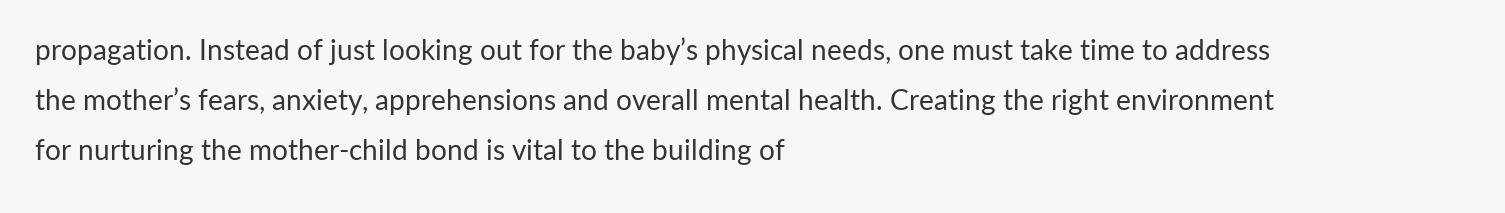propagation. Instead of just looking out for the baby’s physical needs, one must take time to address the mother’s fears, anxiety, apprehensions and overall mental health. Creating the right environment for nurturing the mother-child bond is vital to the building of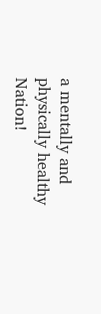a mentally and physically healthy Nation!